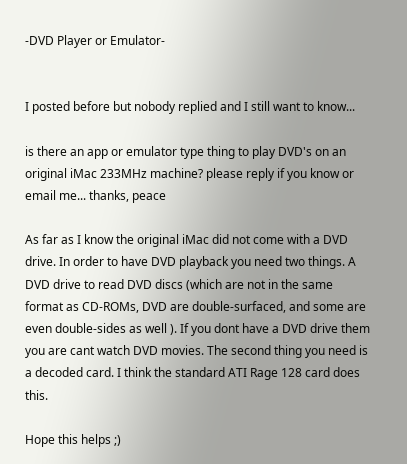-DVD Player or Emulator-


I posted before but nobody replied and I still want to know...

is there an app or emulator type thing to play DVD's on an original iMac 233MHz machine? please reply if you know or email me... thanks, peace

As far as I know the original iMac did not come with a DVD drive. In order to have DVD playback you need two things. A DVD drive to read DVD discs (which are not in the same format as CD-ROMs, DVD are double-surfaced, and some are even double-sides as well ). If you dont have a DVD drive them you are cant watch DVD movies. The second thing you need is a decoded card. I think the standard ATI Rage 128 card does this.

Hope this helps ;)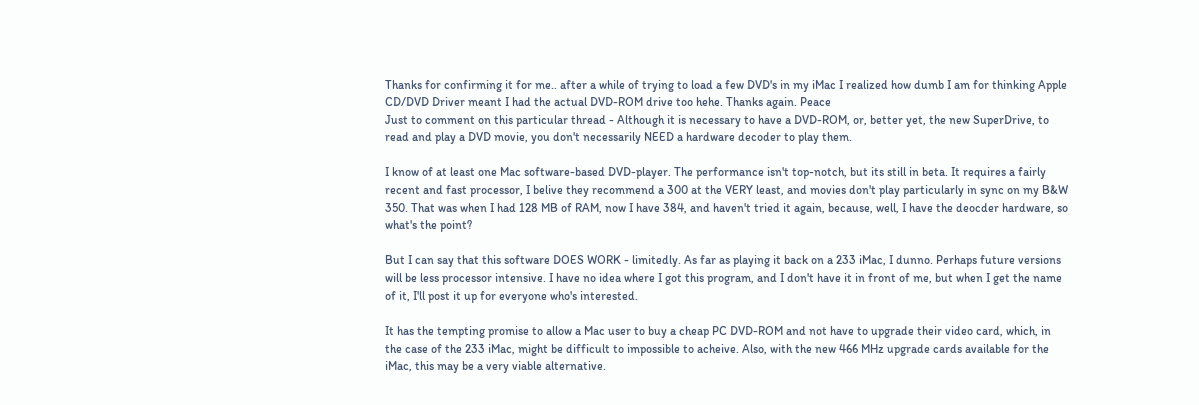Thanks for confirming it for me.. after a while of trying to load a few DVD's in my iMac I realized how dumb I am for thinking Apple CD/DVD Driver meant I had the actual DVD-ROM drive too hehe. Thanks again. Peace
Just to comment on this particular thread - Although it is necessary to have a DVD-ROM, or, better yet, the new SuperDrive, to read and play a DVD movie, you don't necessarily NEED a hardware decoder to play them.

I know of at least one Mac software-based DVD-player. The performance isn't top-notch, but its still in beta. It requires a fairly recent and fast processor, I belive they recommend a 300 at the VERY least, and movies don't play particularly in sync on my B&W 350. That was when I had 128 MB of RAM, now I have 384, and haven't tried it again, because, well, I have the deocder hardware, so what's the point?

But I can say that this software DOES WORK - limitedly. As far as playing it back on a 233 iMac, I dunno. Perhaps future versions will be less processor intensive. I have no idea where I got this program, and I don't have it in front of me, but when I get the name of it, I'll post it up for everyone who's interested.

It has the tempting promise to allow a Mac user to buy a cheap PC DVD-ROM and not have to upgrade their video card, which, in the case of the 233 iMac, might be difficult to impossible to acheive. Also, with the new 466 MHz upgrade cards available for the iMac, this may be a very viable alternative.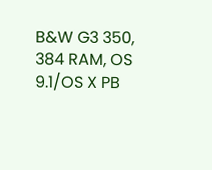B&W G3 350, 384 RAM, OS 9.1/OS X PB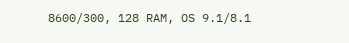8600/300, 128 RAM, OS 9.1/8.1